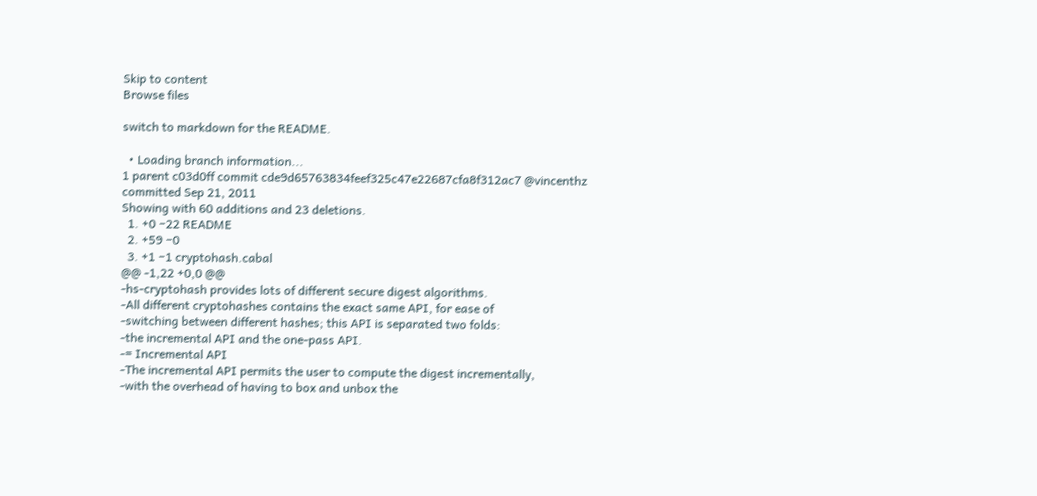Skip to content
Browse files

switch to markdown for the README.

  • Loading branch information...
1 parent c03d0ff commit cde9d65763834feef325c47e22687cfa8f312ac7 @vincenthz committed Sep 21, 2011
Showing with 60 additions and 23 deletions.
  1. +0 −22 README
  2. +59 −0
  3. +1 −1 cryptohash.cabal
@@ -1,22 +0,0 @@
-hs-cryptohash provides lots of different secure digest algorithms.
-All different cryptohashes contains the exact same API, for ease of
-switching between different hashes; this API is separated two folds:
-the incremental API and the one-pass API.
-= Incremental API
-The incremental API permits the user to compute the digest incrementally,
-with the overhead of having to box and unbox the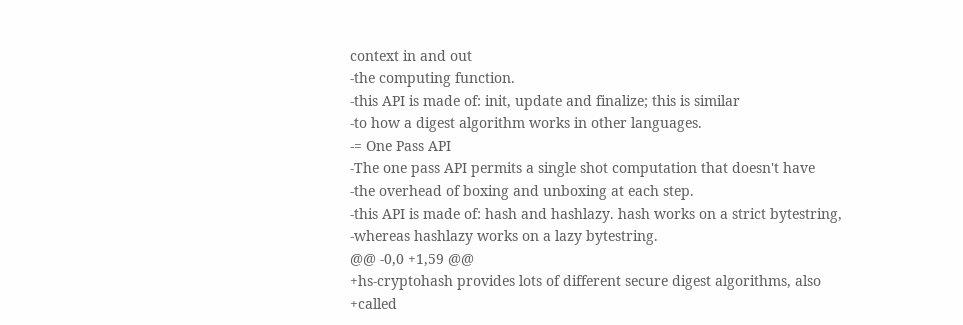context in and out
-the computing function.
-this API is made of: init, update and finalize; this is similar
-to how a digest algorithm works in other languages.
-= One Pass API
-The one pass API permits a single shot computation that doesn't have
-the overhead of boxing and unboxing at each step.
-this API is made of: hash and hashlazy. hash works on a strict bytestring,
-whereas hashlazy works on a lazy bytestring.
@@ -0,0 +1,59 @@
+hs-cryptohash provides lots of different secure digest algorithms, also
+called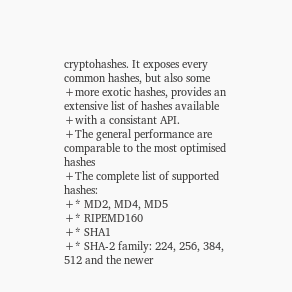cryptohashes. It exposes every common hashes, but also some
+more exotic hashes, provides an extensive list of hashes available
+with a consistant API.
+The general performance are comparable to the most optimised hashes
+The complete list of supported hashes:
+* MD2, MD4, MD5
+* RIPEMD160
+* SHA1
+* SHA-2 family: 224, 256, 384, 512 and the newer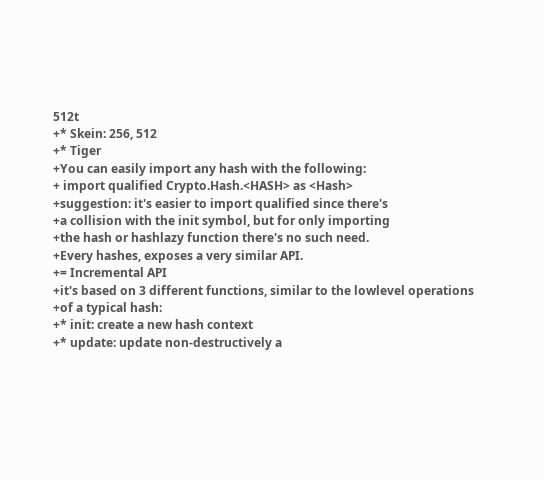512t
+* Skein: 256, 512
+* Tiger
+You can easily import any hash with the following:
+ import qualified Crypto.Hash.<HASH> as <Hash>
+suggestion: it's easier to import qualified since there's
+a collision with the init symbol, but for only importing
+the hash or hashlazy function there's no such need.
+Every hashes, exposes a very similar API.
+= Incremental API
+it's based on 3 different functions, similar to the lowlevel operations
+of a typical hash:
+* init: create a new hash context
+* update: update non-destructively a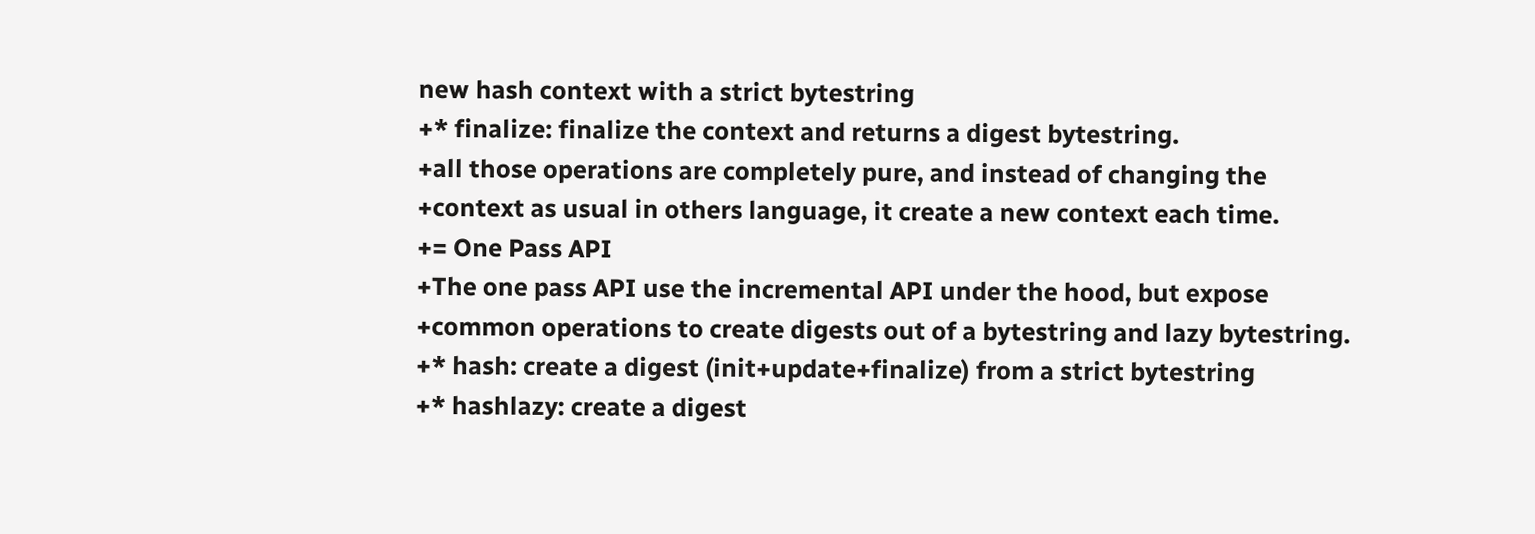new hash context with a strict bytestring
+* finalize: finalize the context and returns a digest bytestring.
+all those operations are completely pure, and instead of changing the
+context as usual in others language, it create a new context each time.
+= One Pass API
+The one pass API use the incremental API under the hood, but expose
+common operations to create digests out of a bytestring and lazy bytestring.
+* hash: create a digest (init+update+finalize) from a strict bytestring
+* hashlazy: create a digest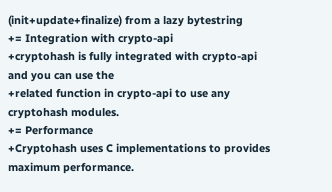(init+update+finalize) from a lazy bytestring
+= Integration with crypto-api
+cryptohash is fully integrated with crypto-api and you can use the
+related function in crypto-api to use any cryptohash modules.
+= Performance
+Cryptohash uses C implementations to provides maximum performance.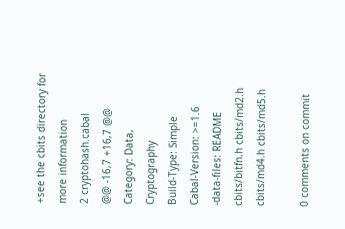+see the cbits directory for more information
2 cryptohash.cabal
@@ -16,7 +16,7 @@ Category: Data, Cryptography
Build-Type: Simple
Cabal-Version: >=1.6
-data-files: README
cbits/bitfn.h cbits/md2.h cbits/md4.h cbits/md5.h

0 comments on commit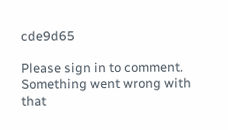cde9d65

Please sign in to comment.
Something went wrong with that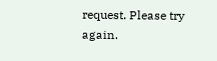request. Please try again.